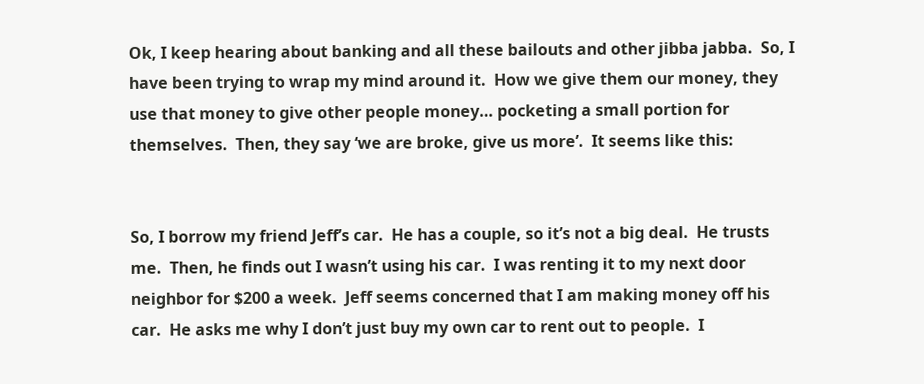Ok, I keep hearing about banking and all these bailouts and other jibba jabba.  So, I have been trying to wrap my mind around it.  How we give them our money, they use that money to give other people money… pocketing a small portion for themselves.  Then, they say ‘we are broke, give us more’.  It seems like this:


So, I borrow my friend Jeff’s car.  He has a couple, so it’s not a big deal.  He trusts me.  Then, he finds out I wasn’t using his car.  I was renting it to my next door neighbor for $200 a week.  Jeff seems concerned that I am making money off his car.  He asks me why I don’t just buy my own car to rent out to people.  I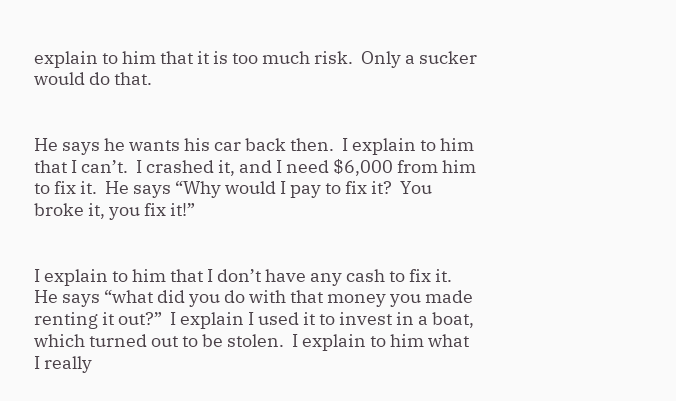explain to him that it is too much risk.  Only a sucker would do that.


He says he wants his car back then.  I explain to him that I can’t.  I crashed it, and I need $6,000 from him to fix it.  He says “Why would I pay to fix it?  You broke it, you fix it!”


I explain to him that I don’t have any cash to fix it.  He says “what did you do with that money you made renting it out?”  I explain I used it to invest in a boat, which turned out to be stolen.  I explain to him what I really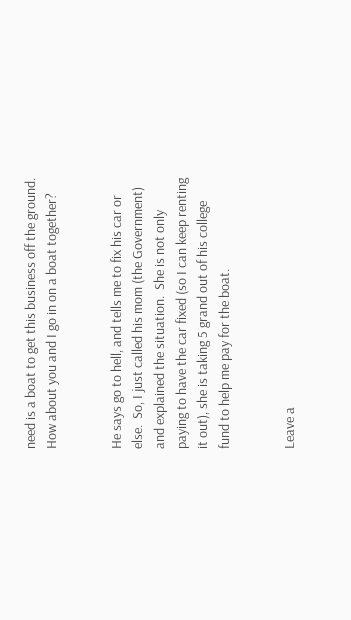need is a boat to get this business off the ground.  How about you and I go in on a boat together?


He says go to hell, and tells me to fix his car or else.  So, I just called his mom (the Government) and explained the situation.  She is not only paying to have the car fixed (so I can keep renting it out), she is taking 5 grand out of his college fund to help me pay for the boat.


Leave a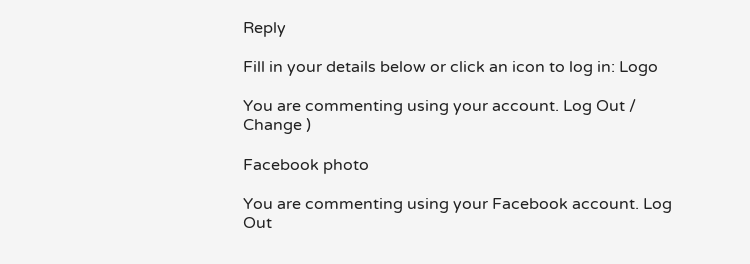Reply

Fill in your details below or click an icon to log in: Logo

You are commenting using your account. Log Out /  Change )

Facebook photo

You are commenting using your Facebook account. Log Out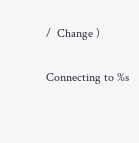/  Change )

Connecting to %s